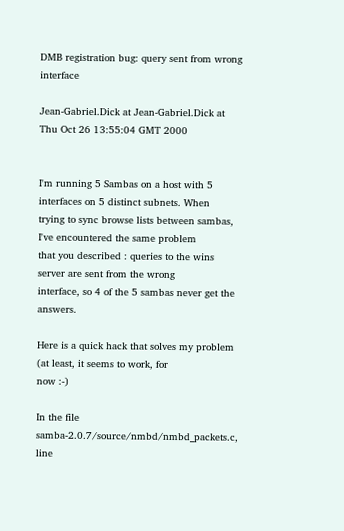DMB registration bug: query sent from wrong interface

Jean-Gabriel.Dick at Jean-Gabriel.Dick at
Thu Oct 26 13:55:04 GMT 2000


I'm running 5 Sambas on a host with 5 interfaces on 5 distinct subnets. When
trying to sync browse lists between sambas, I've encountered the same problem
that you described : queries to the wins server are sent from the wrong
interface, so 4 of the 5 sambas never get the answers.

Here is a quick hack that solves my problem (at least, it seems to work, for
now :-)

In the file samba-2.0.7/source/nmbd/nmbd_packets.c, line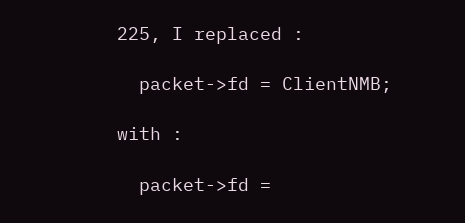225, I replaced :

  packet->fd = ClientNMB;

with :

  packet->fd =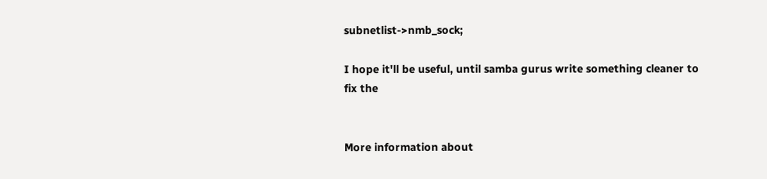subnetlist->nmb_sock;

I hope it'll be useful, until samba gurus write something cleaner to fix the


More information about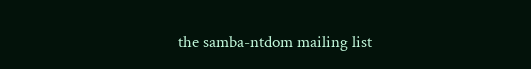the samba-ntdom mailing list